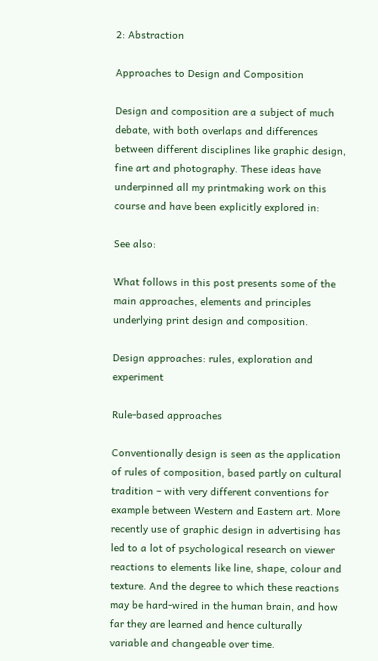2: Abstraction

Approaches to Design and Composition

Design and composition are a subject of much debate, with both overlaps and differences between different disciplines like graphic design, fine art and photography. These ideas have underpinned all my printmaking work on this course and have been explicitly explored in:

See also:

What follows in this post presents some of the main approaches, elements and principles underlying print design and composition.

Design approaches: rules, exploration and experiment

Rule-based approaches

Conventionally design is seen as the application of rules of composition, based partly on cultural tradition – with very different conventions for example between Western and Eastern art. More recently use of graphic design in advertising has led to a lot of psychological research on viewer reactions to elements like line, shape, colour and texture. And the degree to which these reactions may be hard-wired in the human brain, and how far they are learned and hence culturally variable and changeable over time.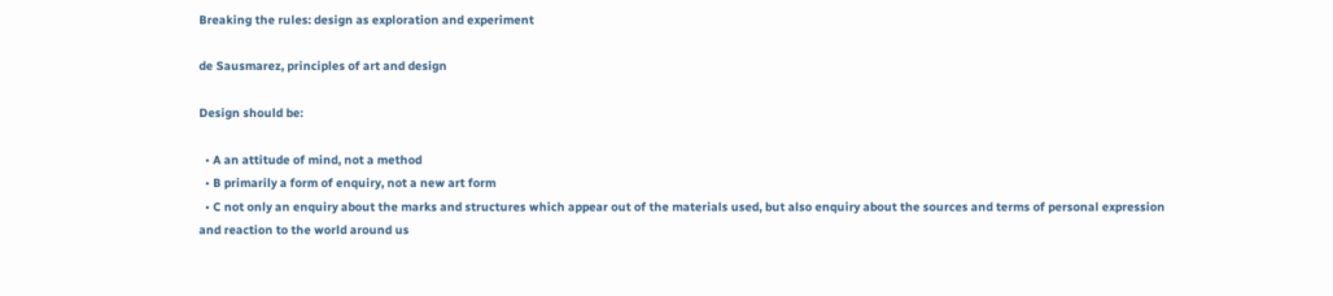Breaking the rules: design as exploration and experiment

de Sausmarez, principles of art and design

Design should be:

  • A an attitude of mind, not a method
  • B primarily a form of enquiry, not a new art form
  • C not only an enquiry about the marks and structures which appear out of the materials used, but also enquiry about the sources and terms of personal expression and reaction to the world around us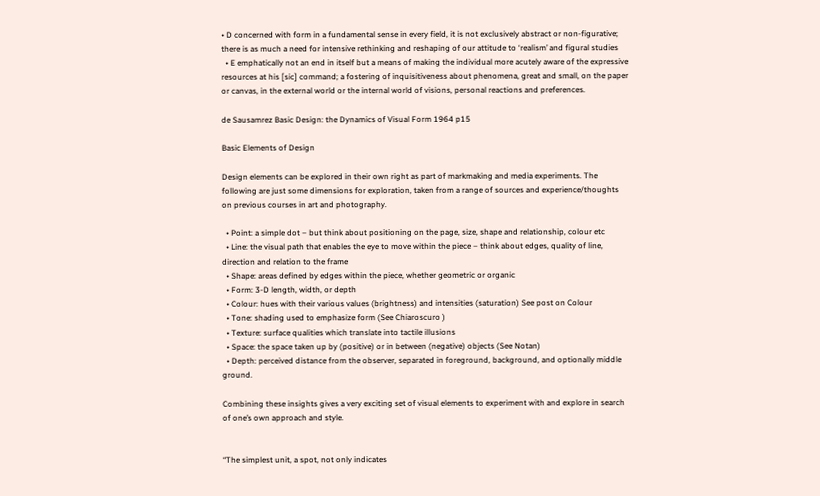• D concerned with form in a fundamental sense in every field, it is not exclusively abstract or non-figurative; there is as much a need for intensive rethinking and reshaping of our attitude to ‘realism’ and figural studies
  • E emphatically not an end in itself but a means of making the individual more acutely aware of the expressive resources at his [sic] command; a fostering of inquisitiveness about phenomena, great and small, on the paper or canvas, in the external world or the internal world of visions, personal reactions and preferences.

de Sausamrez Basic Design: the Dynamics of Visual Form 1964 p15

Basic Elements of Design

Design elements can be explored in their own right as part of markmaking and media experiments. The following are just some dimensions for exploration, taken from a range of sources and experience/thoughts on previous courses in art and photography.

  • Point: a simple dot – but think about positioning on the page, size, shape and relationship, colour etc
  • Line: the visual path that enables the eye to move within the piece – think about edges, quality of line, direction and relation to the frame
  • Shape: areas defined by edges within the piece, whether geometric or organic
  • Form: 3-D length, width, or depth
  • Colour: hues with their various values (brightness) and intensities (saturation) See post on Colour
  • Tone: shading used to emphasize form (See Chiaroscuro )
  • Texture: surface qualities which translate into tactile illusions
  • Space: the space taken up by (positive) or in between (negative) objects (See Notan)
  • Depth: perceived distance from the observer, separated in foreground, background, and optionally middle ground.

Combining these insights gives a very exciting set of visual elements to experiment with and explore in search of one’s own approach and style.


“The simplest unit, a spot, not only indicates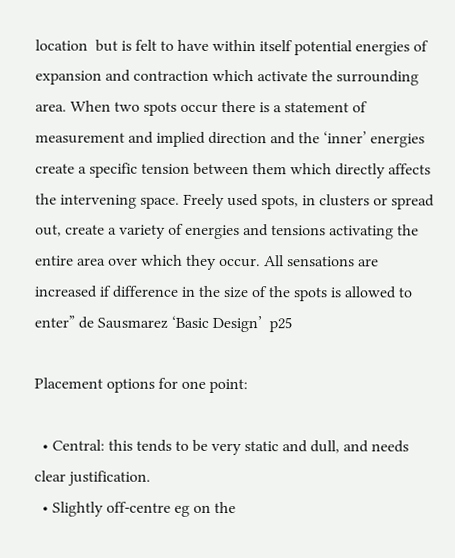location  but is felt to have within itself potential energies of expansion and contraction which activate the surrounding area. When two spots occur there is a statement of measurement and implied direction and the ‘inner’ energies create a specific tension between them which directly affects the intervening space. Freely used spots, in clusters or spread out, create a variety of energies and tensions activating the entire area over which they occur. All sensations are increased if difference in the size of the spots is allowed to enter” de Sausmarez ‘Basic Design’  p25

Placement options for one point:

  • Central: this tends to be very static and dull, and needs clear justification.
  • Slightly off-centre eg on the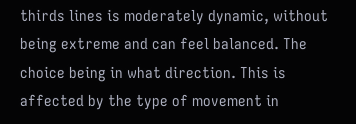thirds lines is moderately dynamic, without being extreme and can feel balanced. The choice being in what direction. This is affected by the type of movement in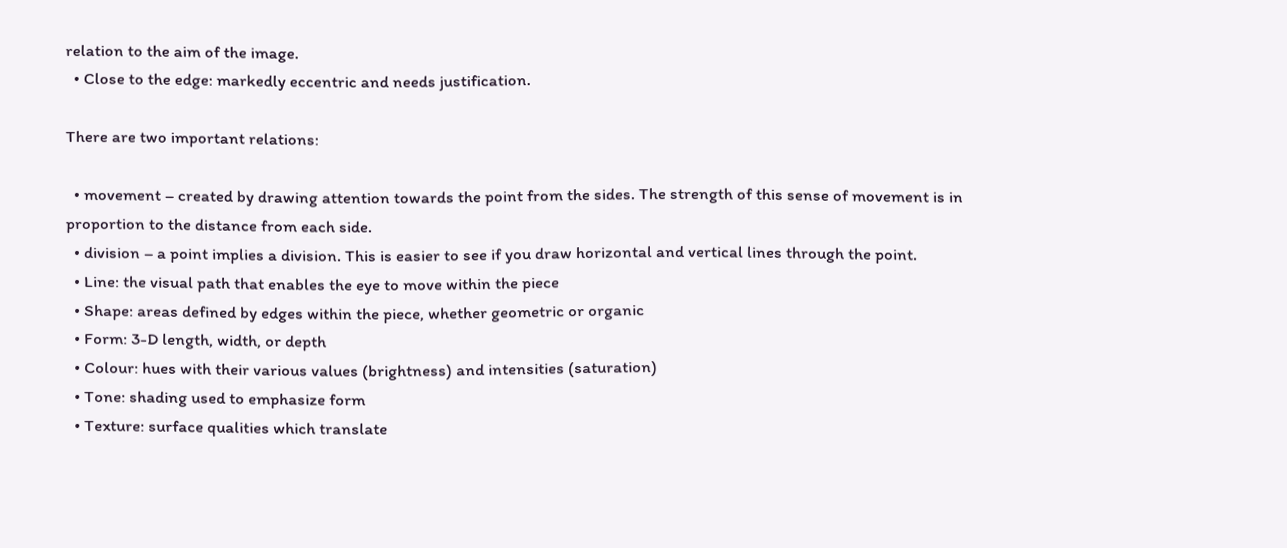relation to the aim of the image.
  • Close to the edge: markedly eccentric and needs justification.

There are two important relations:

  • movement – created by drawing attention towards the point from the sides. The strength of this sense of movement is in proportion to the distance from each side.
  • division – a point implies a division. This is easier to see if you draw horizontal and vertical lines through the point.
  • Line: the visual path that enables the eye to move within the piece
  • Shape: areas defined by edges within the piece, whether geometric or organic
  • Form: 3-D length, width, or depth
  • Colour: hues with their various values (brightness) and intensities (saturation)
  • Tone: shading used to emphasize form
  • Texture: surface qualities which translate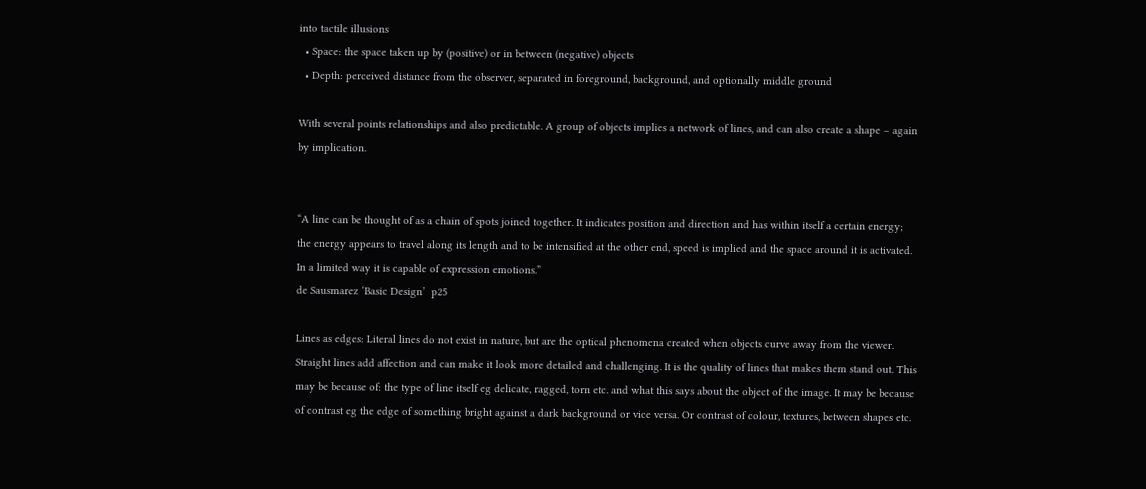into tactile illusions
  • Space: the space taken up by (positive) or in between (negative) objects
  • Depth: perceived distance from the observer, separated in foreground, background, and optionally middle ground

With several points relationships and also predictable. A group of objects implies a network of lines, and can also create a shape – again by implication.


“A line can be thought of as a chain of spots joined together. It indicates position and direction and has within itself a certain energy; the energy appears to travel along its length and to be intensified at the other end, speed is implied and the space around it is activated. In a limited way it is capable of expression emotions.”
de Sausmarez ‘Basic Design’  p25

Lines as edges: Literal lines do not exist in nature, but are the optical phenomena created when objects curve away from the viewer. Straight lines add affection and can make it look more detailed and challenging. It is the quality of lines that makes them stand out. This may be because of: the type of line itself eg delicate, ragged, torn etc. and what this says about the object of the image. It may be because of contrast eg the edge of something bright against a dark background or vice versa. Or contrast of colour, textures, between shapes etc.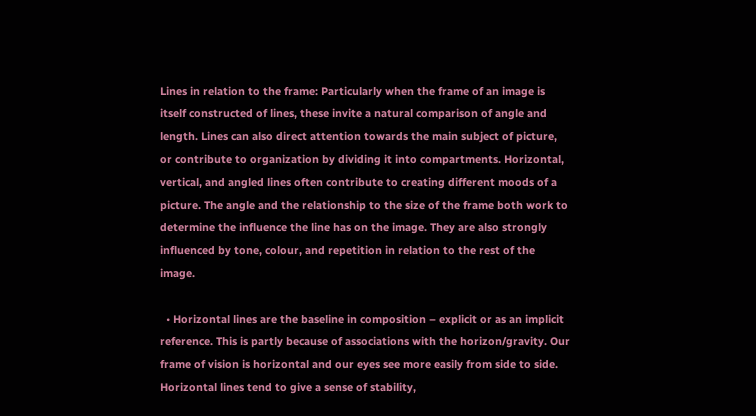Lines in relation to the frame: Particularly when the frame of an image is itself constructed of lines, these invite a natural comparison of angle and length. Lines can also direct attention towards the main subject of picture, or contribute to organization by dividing it into compartments. Horizontal, vertical, and angled lines often contribute to creating different moods of a picture. The angle and the relationship to the size of the frame both work to determine the influence the line has on the image. They are also strongly influenced by tone, colour, and repetition in relation to the rest of the image.

  • Horizontal lines are the baseline in composition – explicit or as an implicit reference. This is partly because of associations with the horizon/gravity. Our frame of vision is horizontal and our eyes see more easily from side to side. Horizontal lines tend to give a sense of stability,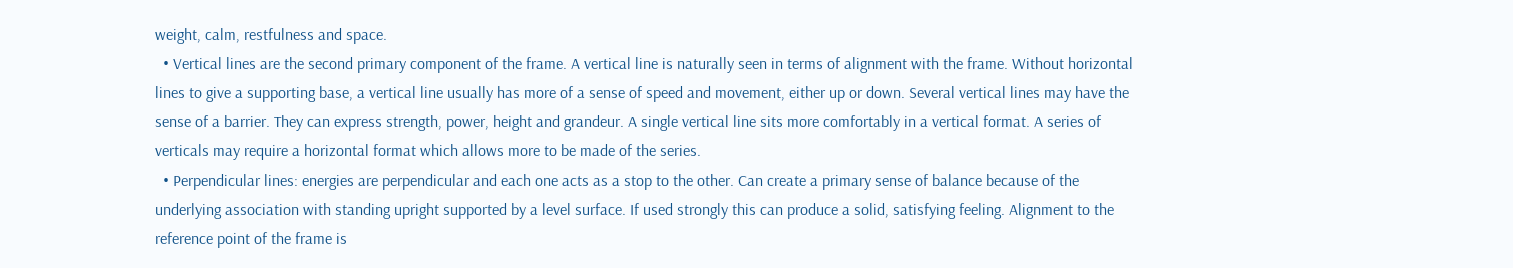weight, calm, restfulness and space.
  • Vertical lines are the second primary component of the frame. A vertical line is naturally seen in terms of alignment with the frame. Without horizontal lines to give a supporting base, a vertical line usually has more of a sense of speed and movement, either up or down. Several vertical lines may have the sense of a barrier. They can express strength, power, height and grandeur. A single vertical line sits more comfortably in a vertical format. A series of verticals may require a horizontal format which allows more to be made of the series.
  • Perpendicular lines: energies are perpendicular and each one acts as a stop to the other. Can create a primary sense of balance because of the underlying association with standing upright supported by a level surface. If used strongly this can produce a solid, satisfying feeling. Alignment to the reference point of the frame is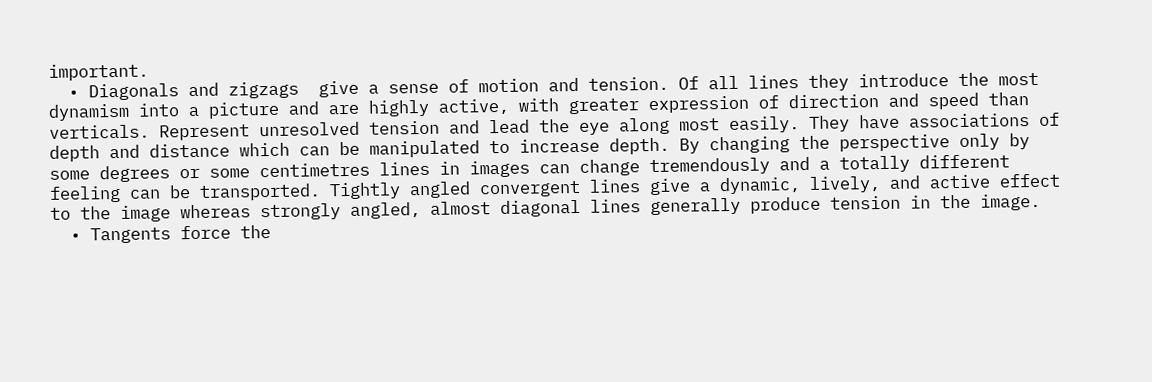important.
  • Diagonals and zigzags  give a sense of motion and tension. Of all lines they introduce the most dynamism into a picture and are highly active, with greater expression of direction and speed than verticals. Represent unresolved tension and lead the eye along most easily. They have associations of depth and distance which can be manipulated to increase depth. By changing the perspective only by some degrees or some centimetres lines in images can change tremendously and a totally different feeling can be transported. Tightly angled convergent lines give a dynamic, lively, and active effect to the image whereas strongly angled, almost diagonal lines generally produce tension in the image.
  • Tangents force the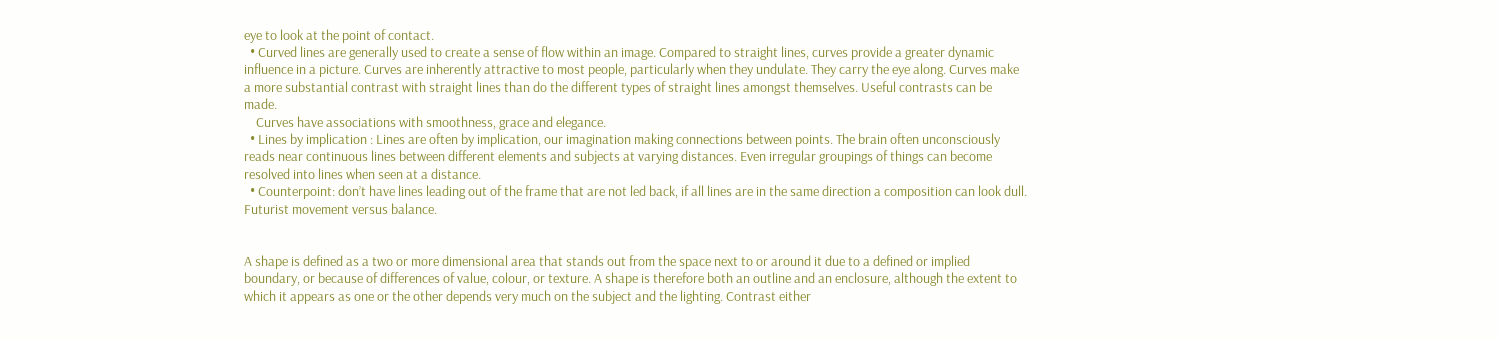eye to look at the point of contact.
  • Curved lines are generally used to create a sense of flow within an image. Compared to straight lines, curves provide a greater dynamic influence in a picture. Curves are inherently attractive to most people, particularly when they undulate. They carry the eye along. Curves make a more substantial contrast with straight lines than do the different types of straight lines amongst themselves. Useful contrasts can be made.
    Curves have associations with smoothness, grace and elegance.
  • Lines by implication : Lines are often by implication, our imagination making connections between points. The brain often unconsciously reads near continuous lines between different elements and subjects at varying distances. Even irregular groupings of things can become resolved into lines when seen at a distance.
  • Counterpoint: don’t have lines leading out of the frame that are not led back, if all lines are in the same direction a composition can look dull. Futurist movement versus balance.


A shape is defined as a two or more dimensional area that stands out from the space next to or around it due to a defined or implied boundary, or because of differences of value, colour, or texture. A shape is therefore both an outline and an enclosure, although the extent to which it appears as one or the other depends very much on the subject and the lighting. Contrast either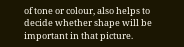of tone or colour, also helps to decide whether shape will be important in that picture.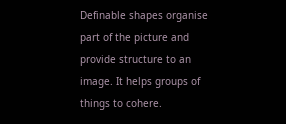Definable shapes organise part of the picture and provide structure to an image. It helps groups of things to cohere.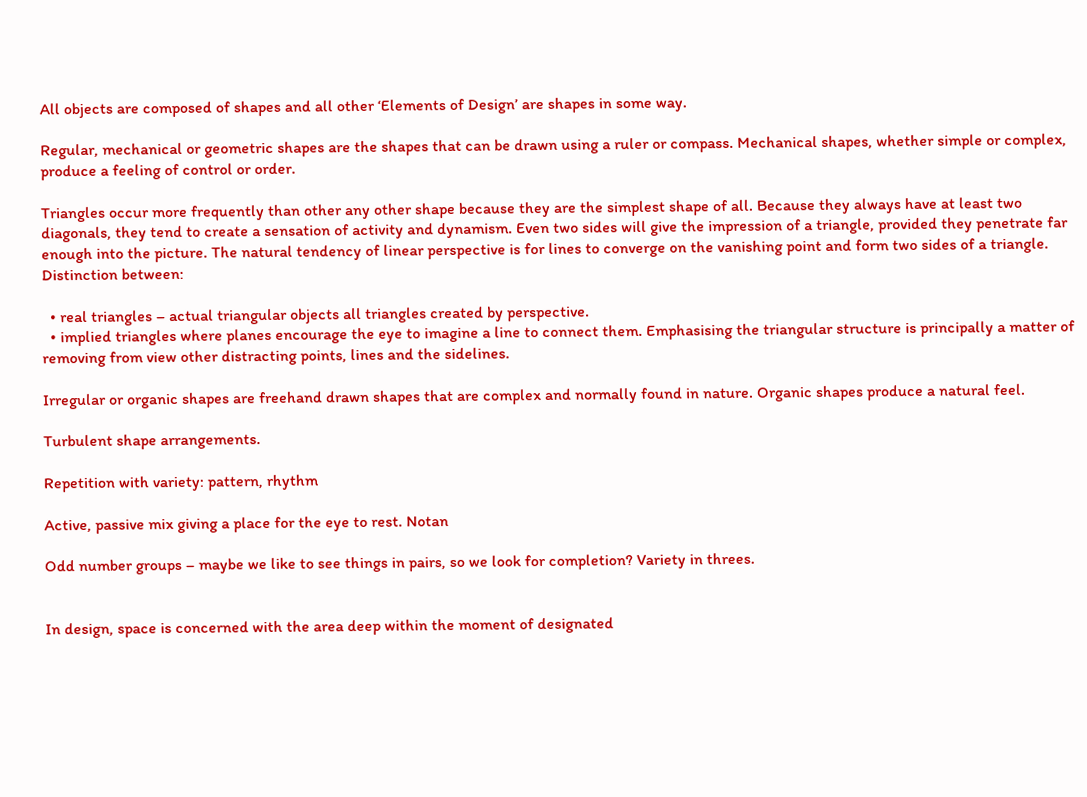All objects are composed of shapes and all other ‘Elements of Design’ are shapes in some way.

Regular, mechanical or geometric shapes are the shapes that can be drawn using a ruler or compass. Mechanical shapes, whether simple or complex, produce a feeling of control or order.

Triangles occur more frequently than other any other shape because they are the simplest shape of all. Because they always have at least two diagonals, they tend to create a sensation of activity and dynamism. Even two sides will give the impression of a triangle, provided they penetrate far enough into the picture. The natural tendency of linear perspective is for lines to converge on the vanishing point and form two sides of a triangle. Distinction between:

  • real triangles – actual triangular objects all triangles created by perspective.
  • implied triangles where planes encourage the eye to imagine a line to connect them. Emphasising the triangular structure is principally a matter of removing from view other distracting points, lines and the sidelines.

Irregular or organic shapes are freehand drawn shapes that are complex and normally found in nature. Organic shapes produce a natural feel.

Turbulent shape arrangements.

Repetition with variety: pattern, rhythm

Active, passive mix giving a place for the eye to rest. Notan

Odd number groups – maybe we like to see things in pairs, so we look for completion? Variety in threes.


In design, space is concerned with the area deep within the moment of designated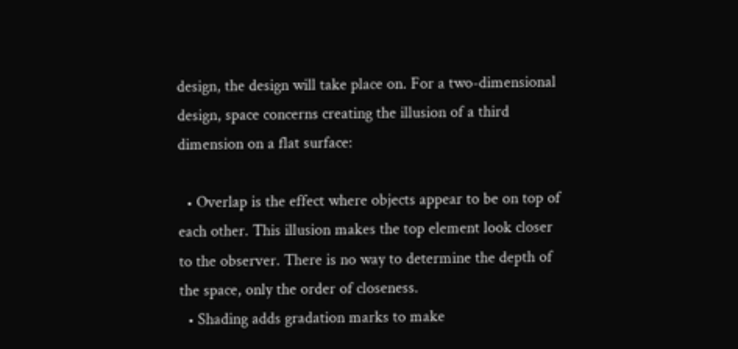design, the design will take place on. For a two-dimensional design, space concerns creating the illusion of a third dimension on a flat surface:

  • Overlap is the effect where objects appear to be on top of each other. This illusion makes the top element look closer to the observer. There is no way to determine the depth of the space, only the order of closeness.
  • Shading adds gradation marks to make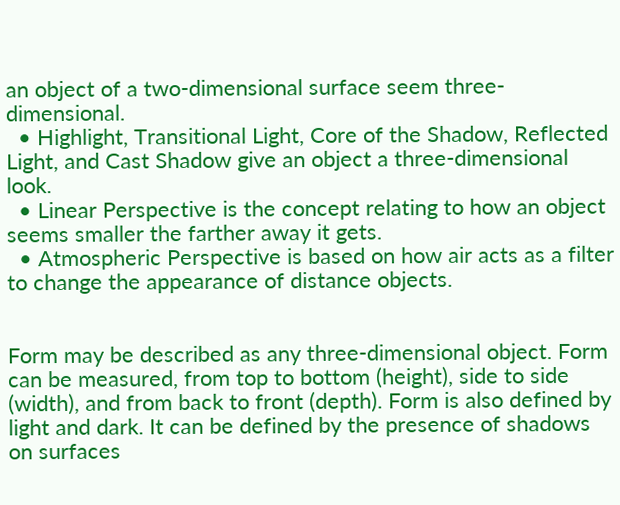an object of a two-dimensional surface seem three-dimensional.
  • Highlight, Transitional Light, Core of the Shadow, Reflected Light, and Cast Shadow give an object a three-dimensional look.
  • Linear Perspective is the concept relating to how an object seems smaller the farther away it gets.
  • Atmospheric Perspective is based on how air acts as a filter to change the appearance of distance objects.


Form may be described as any three-dimensional object. Form can be measured, from top to bottom (height), side to side (width), and from back to front (depth). Form is also defined by light and dark. It can be defined by the presence of shadows on surfaces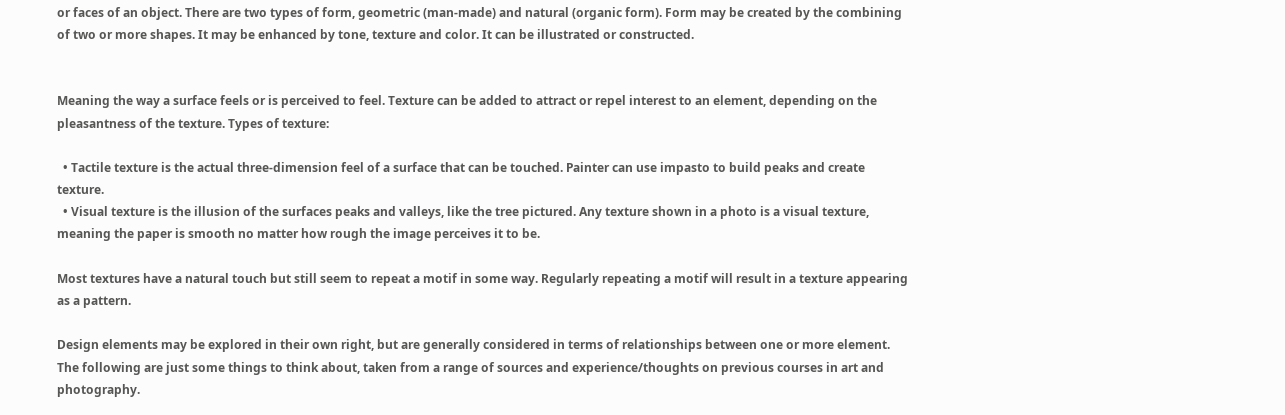or faces of an object. There are two types of form, geometric (man-made) and natural (organic form). Form may be created by the combining of two or more shapes. It may be enhanced by tone, texture and color. It can be illustrated or constructed.


Meaning the way a surface feels or is perceived to feel. Texture can be added to attract or repel interest to an element, depending on the pleasantness of the texture. Types of texture:

  • Tactile texture is the actual three-dimension feel of a surface that can be touched. Painter can use impasto to build peaks and create texture.
  • Visual texture is the illusion of the surfaces peaks and valleys, like the tree pictured. Any texture shown in a photo is a visual texture, meaning the paper is smooth no matter how rough the image perceives it to be.

Most textures have a natural touch but still seem to repeat a motif in some way. Regularly repeating a motif will result in a texture appearing as a pattern.

Design elements may be explored in their own right, but are generally considered in terms of relationships between one or more element. The following are just some things to think about, taken from a range of sources and experience/thoughts on previous courses in art and photography.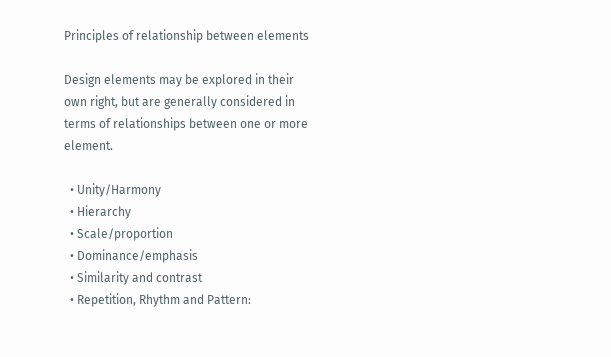Principles of relationship between elements

Design elements may be explored in their own right, but are generally considered in terms of relationships between one or more element.

  • Unity/Harmony
  • Hierarchy
  • Scale/proportion
  • Dominance/emphasis
  • Similarity and contrast
  • Repetition, Rhythm and Pattern: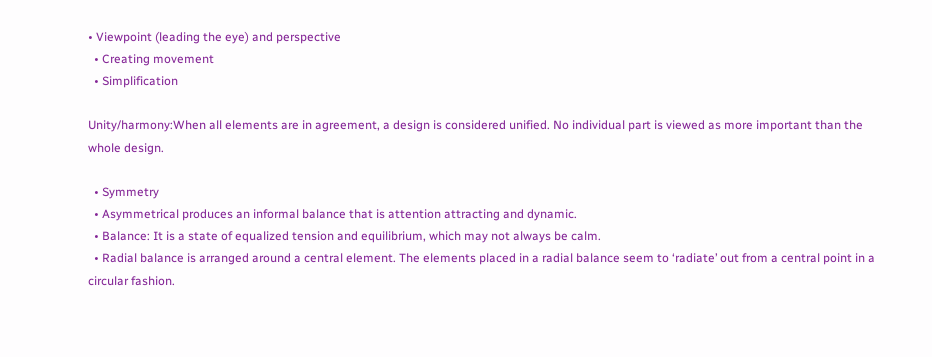• Viewpoint (leading the eye) and perspective
  • Creating movement
  • Simplification

Unity/harmony:When all elements are in agreement, a design is considered unified. No individual part is viewed as more important than the whole design.

  • Symmetry
  • Asymmetrical produces an informal balance that is attention attracting and dynamic.
  • Balance: It is a state of equalized tension and equilibrium, which may not always be calm.
  • Radial balance is arranged around a central element. The elements placed in a radial balance seem to ‘radiate’ out from a central point in a circular fashion.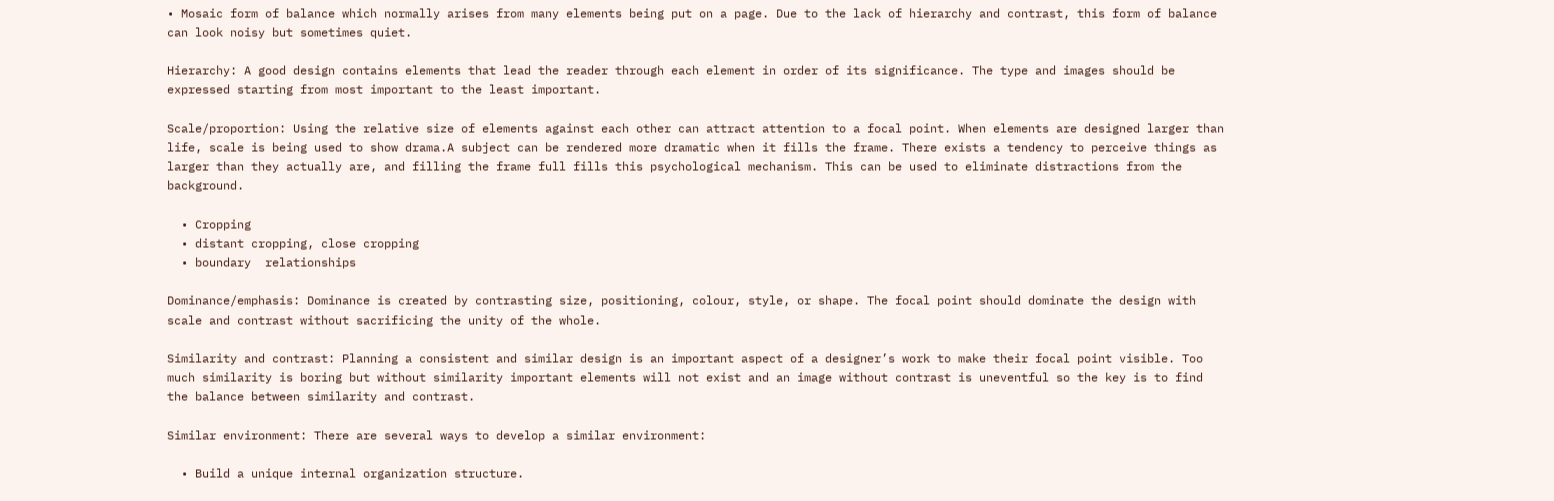• Mosaic form of balance which normally arises from many elements being put on a page. Due to the lack of hierarchy and contrast, this form of balance can look noisy but sometimes quiet.

Hierarchy: A good design contains elements that lead the reader through each element in order of its significance. The type and images should be expressed starting from most important to the least important.

Scale/proportion: Using the relative size of elements against each other can attract attention to a focal point. When elements are designed larger than life, scale is being used to show drama.A subject can be rendered more dramatic when it fills the frame. There exists a tendency to perceive things as larger than they actually are, and filling the frame full fills this psychological mechanism. This can be used to eliminate distractions from the background.

  • Cropping
  • distant cropping, close cropping
  • boundary  relationships

Dominance/emphasis: Dominance is created by contrasting size, positioning, colour, style, or shape. The focal point should dominate the design with scale and contrast without sacrificing the unity of the whole.

Similarity and contrast: Planning a consistent and similar design is an important aspect of a designer’s work to make their focal point visible. Too much similarity is boring but without similarity important elements will not exist and an image without contrast is uneventful so the key is to find the balance between similarity and contrast.

Similar environment: There are several ways to develop a similar environment:

  • Build a unique internal organization structure.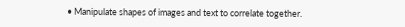• Manipulate shapes of images and text to correlate together.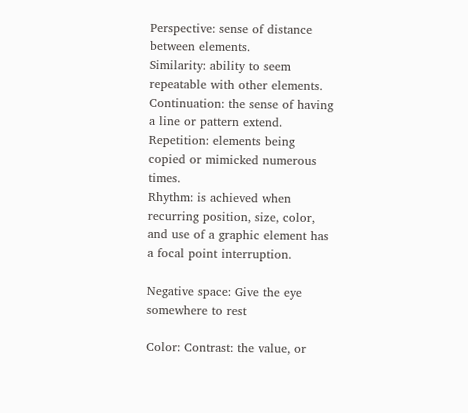Perspective: sense of distance between elements.
Similarity: ability to seem repeatable with other elements.
Continuation: the sense of having a line or pattern extend.
Repetition: elements being copied or mimicked numerous times.
Rhythm: is achieved when recurring position, size, color, and use of a graphic element has a focal point interruption.

Negative space: Give the eye somewhere to rest

Color: Contrast: the value, or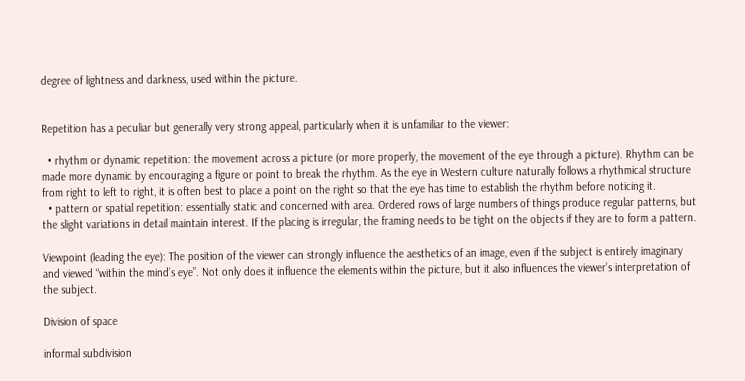degree of lightness and darkness, used within the picture.


Repetition has a peculiar but generally very strong appeal, particularly when it is unfamiliar to the viewer:

  • rhythm or dynamic repetition: the movement across a picture (or more properly, the movement of the eye through a picture). Rhythm can be made more dynamic by encouraging a figure or point to break the rhythm. As the eye in Western culture naturally follows a rhythmical structure from right to left to right, it is often best to place a point on the right so that the eye has time to establish the rhythm before noticing it.
  • pattern or spatial repetition: essentially static and concerned with area. Ordered rows of large numbers of things produce regular patterns, but the slight variations in detail maintain interest. If the placing is irregular, the framing needs to be tight on the objects if they are to form a pattern.

Viewpoint (leading the eye): The position of the viewer can strongly influence the aesthetics of an image, even if the subject is entirely imaginary and viewed “within the mind’s eye”. Not only does it influence the elements within the picture, but it also influences the viewer’s interpretation of the subject.

Division of space

informal subdivision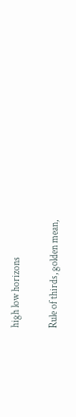high low horizons

Rule of thirds, golden mean,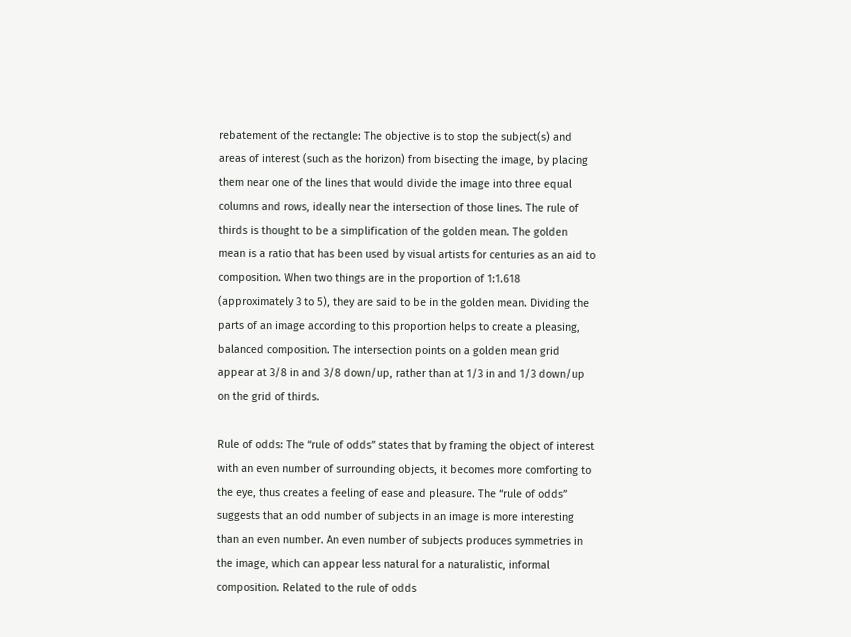rebatement of the rectangle: The objective is to stop the subject(s) and areas of interest (such as the horizon) from bisecting the image, by placing them near one of the lines that would divide the image into three equal columns and rows, ideally near the intersection of those lines. The rule of thirds is thought to be a simplification of the golden mean. The golden mean is a ratio that has been used by visual artists for centuries as an aid to composition. When two things are in the proportion of 1:1.618 (approximately 3 to 5), they are said to be in the golden mean. Dividing the parts of an image according to this proportion helps to create a pleasing, balanced composition. The intersection points on a golden mean grid appear at 3/8 in and 3/8 down/up, rather than at 1/3 in and 1/3 down/up on the grid of thirds.

Rule of odds: The “rule of odds” states that by framing the object of interest with an even number of surrounding objects, it becomes more comforting to the eye, thus creates a feeling of ease and pleasure. The “rule of odds” suggests that an odd number of subjects in an image is more interesting than an even number. An even number of subjects produces symmetries in the image, which can appear less natural for a naturalistic, informal composition. Related to the rule of odds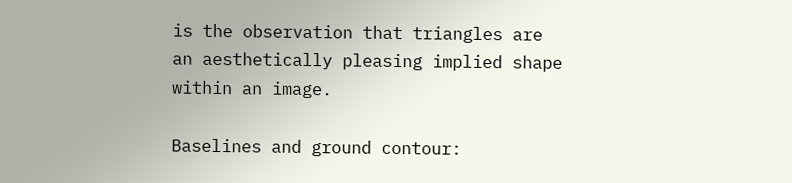is the observation that triangles are an aesthetically pleasing implied shape within an image.

Baselines and ground contour: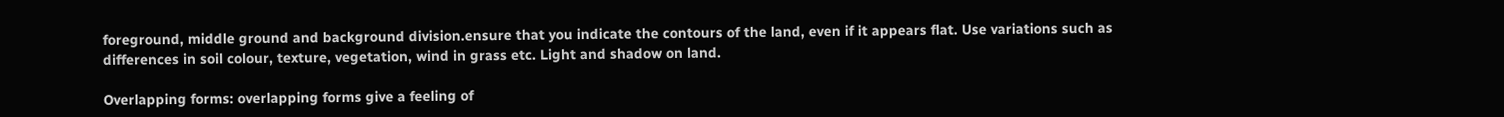foreground, middle ground and background division.ensure that you indicate the contours of the land, even if it appears flat. Use variations such as differences in soil colour, texture, vegetation, wind in grass etc. Light and shadow on land.

Overlapping forms: overlapping forms give a feeling of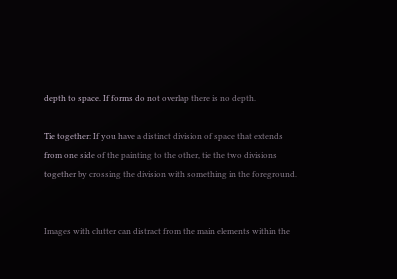depth to space. If forms do not overlap there is no depth.

Tie together: If you have a distinct division of space that extends from one side of the painting to the other, tie the two divisions together by crossing the division with something in the foreground.


Images with clutter can distract from the main elements within the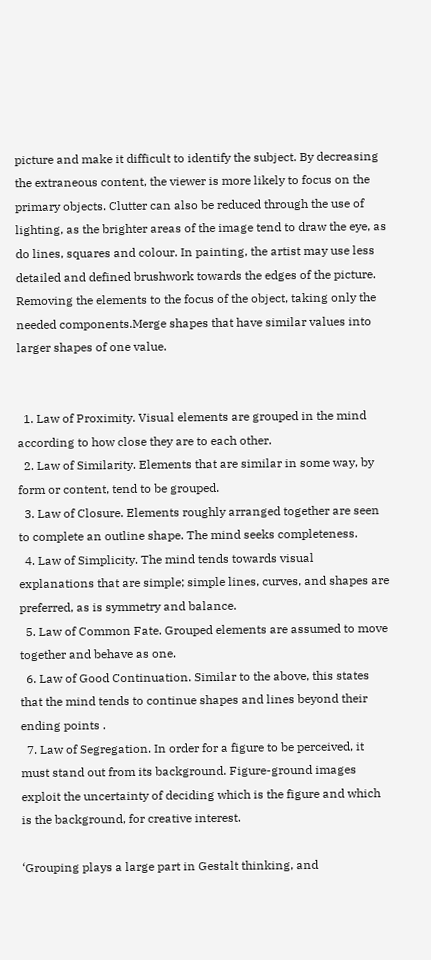picture and make it difficult to identify the subject. By decreasing the extraneous content, the viewer is more likely to focus on the primary objects. Clutter can also be reduced through the use of lighting, as the brighter areas of the image tend to draw the eye, as do lines, squares and colour. In painting, the artist may use less detailed and defined brushwork towards the edges of the picture. Removing the elements to the focus of the object, taking only the needed components.Merge shapes that have similar values into larger shapes of one value.


  1. Law of Proximity. Visual elements are grouped in the mind according to how close they are to each other.
  2. Law of Similarity. Elements that are similar in some way, by form or content, tend to be grouped.
  3. Law of Closure. Elements roughly arranged together are seen to complete an outline shape. The mind seeks completeness.
  4. Law of Simplicity. The mind tends towards visual explanations that are simple; simple lines, curves, and shapes are preferred, as is symmetry and balance.
  5. Law of Common Fate. Grouped elements are assumed to move together and behave as one.
  6. Law of Good Continuation. Similar to the above, this states that the mind tends to continue shapes and lines beyond their ending points .
  7. Law of Segregation. In order for a figure to be perceived, it must stand out from its background. Figure-ground images exploit the uncertainty of deciding which is the figure and which is the background, for creative interest.

‘Grouping plays a large part in Gestalt thinking, and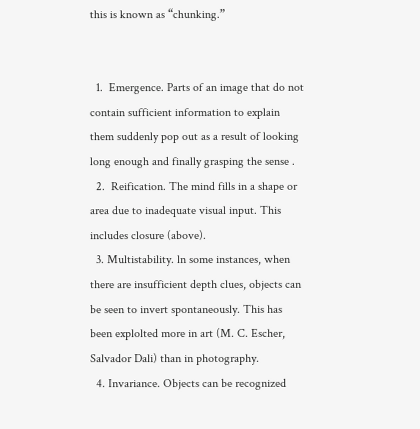this is known as “chunking.”


  1.  Emergence. Parts of an image that do not contain sufficient information to explain them suddenly pop out as a result of looking long enough and finally grasping the sense .
  2.  Reification. The mind fills in a shape or area due to inadequate visual input. This includes closure (above).
  3. Multistability. ln some instances, when there are insufficient depth clues, objects can be seen to invert spontaneously. This has been explolted more in art (M. C. Escher, Salvador Dali) than in photography.
  4. Invariance. Objects can be recognized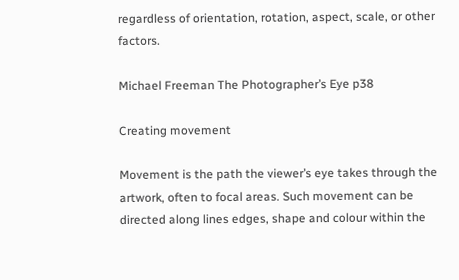regardless of orientation, rotation, aspect, scale, or other factors.

Michael Freeman The Photographer’s Eye p38

Creating movement

Movement is the path the viewer’s eye takes through the artwork, often to focal areas. Such movement can be directed along lines edges, shape and colour within the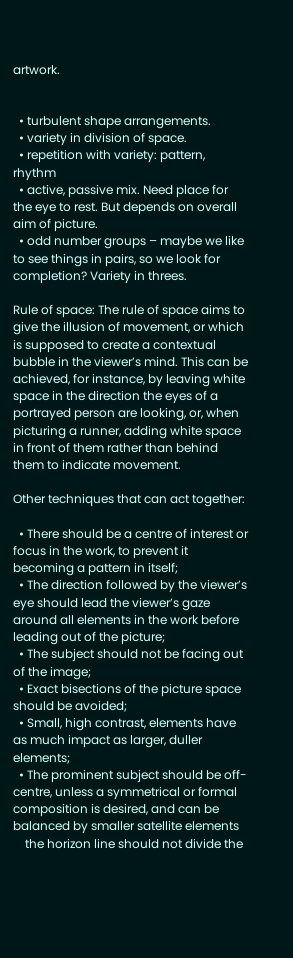artwork.


  • turbulent shape arrangements.
  • variety in division of space.
  • repetition with variety: pattern, rhythm
  • active, passive mix. Need place for the eye to rest. But depends on overall aim of picture.
  • odd number groups – maybe we like to see things in pairs, so we look for completion? Variety in threes.

Rule of space: The rule of space aims to give the illusion of movement, or which is supposed to create a contextual bubble in the viewer’s mind. This can be achieved, for instance, by leaving white space in the direction the eyes of a portrayed person are looking, or, when picturing a runner, adding white space in front of them rather than behind them to indicate movement.

Other techniques that can act together:

  • There should be a centre of interest or focus in the work, to prevent it becoming a pattern in itself;
  • The direction followed by the viewer’s eye should lead the viewer’s gaze around all elements in the work before leading out of the picture;
  • The subject should not be facing out of the image;
  • Exact bisections of the picture space should be avoided;
  • Small, high contrast, elements have as much impact as larger, duller elements;
  • The prominent subject should be off-centre, unless a symmetrical or formal composition is desired, and can be balanced by smaller satellite elements
    the horizon line should not divide the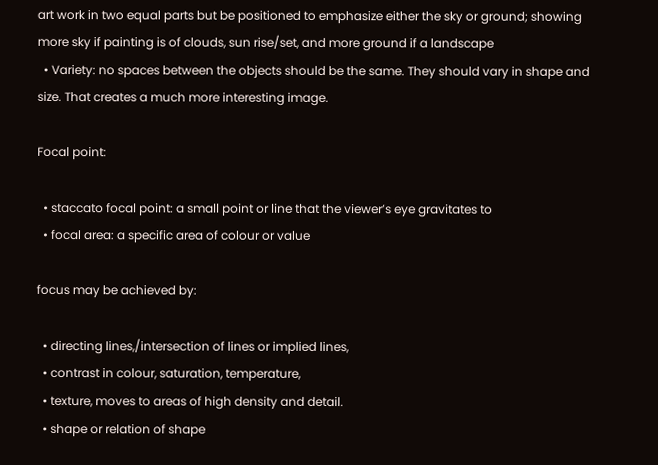art work in two equal parts but be positioned to emphasize either the sky or ground; showing more sky if painting is of clouds, sun rise/set, and more ground if a landscape
  • Variety: no spaces between the objects should be the same. They should vary in shape and size. That creates a much more interesting image.

Focal point:

  • staccato focal point: a small point or line that the viewer’s eye gravitates to
  • focal area: a specific area of colour or value

focus may be achieved by:

  • directing lines,/intersection of lines or implied lines,
  • contrast in colour, saturation, temperature,
  • texture, moves to areas of high density and detail.
  • shape or relation of shape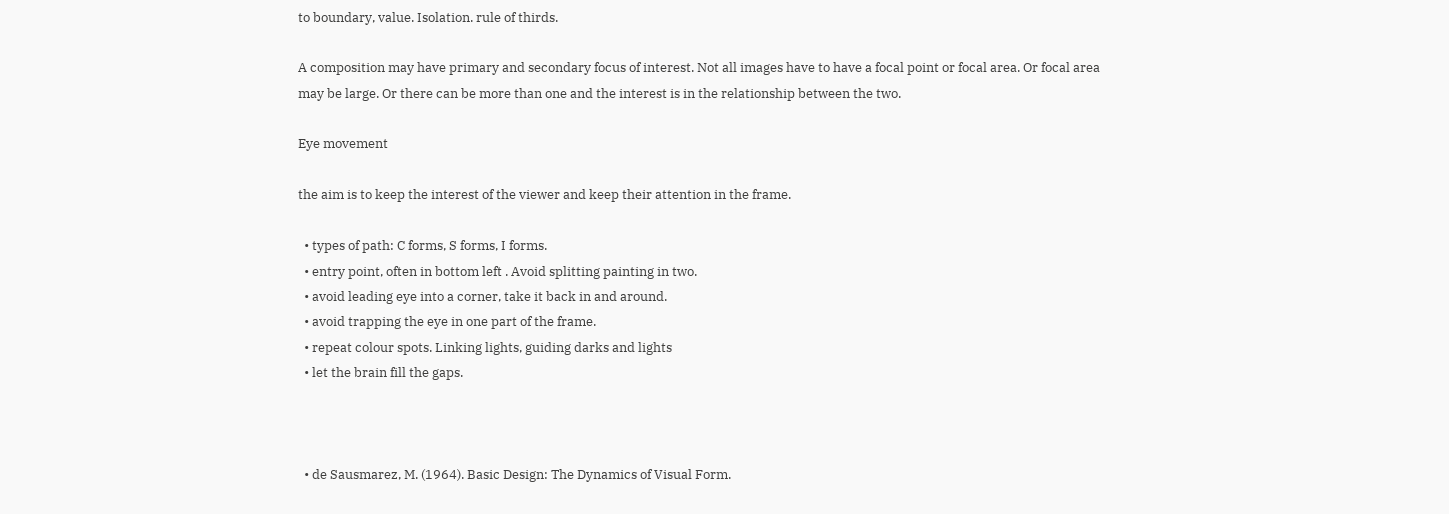to boundary, value. Isolation. rule of thirds.

A composition may have primary and secondary focus of interest. Not all images have to have a focal point or focal area. Or focal area may be large. Or there can be more than one and the interest is in the relationship between the two.

Eye movement

the aim is to keep the interest of the viewer and keep their attention in the frame.

  • types of path: C forms, S forms, I forms.
  • entry point, often in bottom left . Avoid splitting painting in two.
  • avoid leading eye into a corner, take it back in and around.
  • avoid trapping the eye in one part of the frame.
  • repeat colour spots. Linking lights, guiding darks and lights
  • let the brain fill the gaps.



  • de Sausmarez, M. (1964). Basic Design: The Dynamics of Visual Form.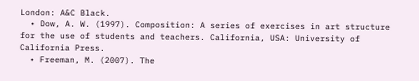London: A&C Black.
  • Dow, A. W. (1997). Composition: A series of exercises in art structure for the use of students and teachers. California, USA: University of California Press.
  • Freeman, M. (2007). The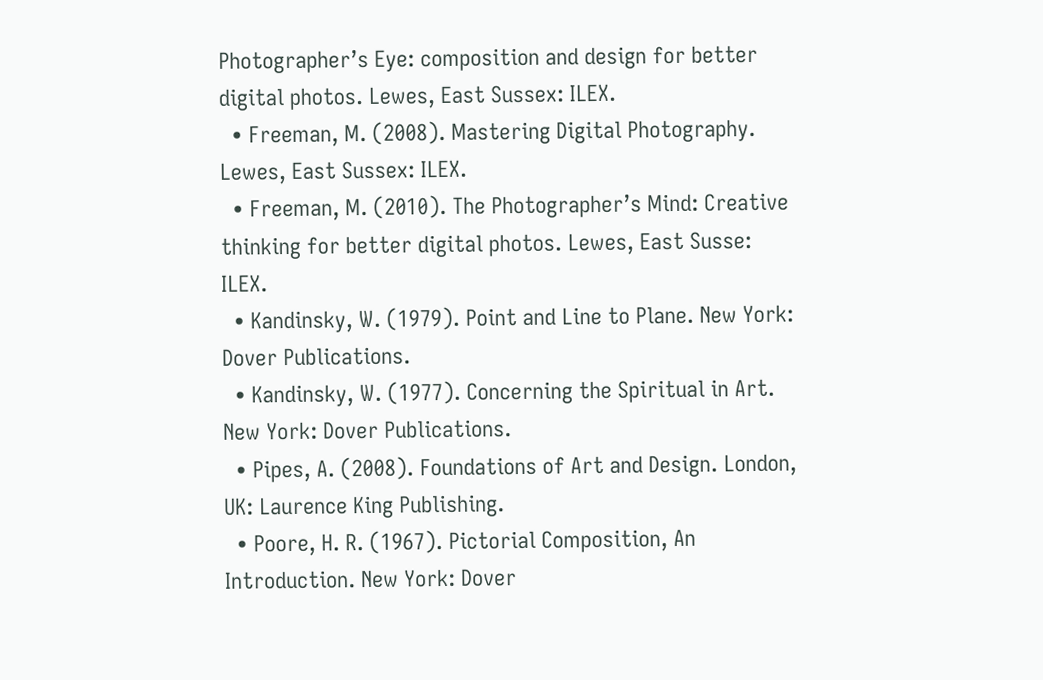Photographer’s Eye: composition and design for better digital photos. Lewes, East Sussex: ILEX.
  • Freeman, M. (2008). Mastering Digital Photography. Lewes, East Sussex: ILEX.
  • Freeman, M. (2010). The Photographer’s Mind: Creative thinking for better digital photos. Lewes, East Susse: ILEX.
  • Kandinsky, W. (1979). Point and Line to Plane. New York: Dover Publications.
  • Kandinsky, W. (1977). Concerning the Spiritual in Art. New York: Dover Publications.
  • Pipes, A. (2008). Foundations of Art and Design. London, UK: Laurence King Publishing.
  • Poore, H. R. (1967). Pictorial Composition, An Introduction. New York: Dover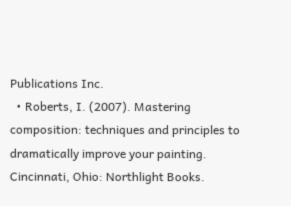Publications Inc.
  • Roberts, I. (2007). Mastering composition: techniques and principles to dramatically improve your painting. Cincinnati, Ohio: Northlight Books.